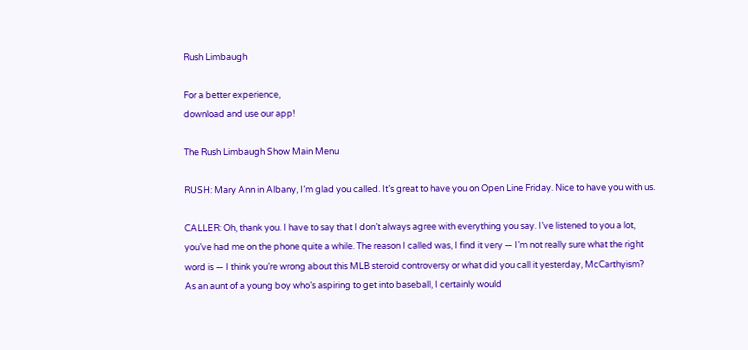Rush Limbaugh

For a better experience,
download and use our app!

The Rush Limbaugh Show Main Menu

RUSH: Mary Ann in Albany, I’m glad you called. It’s great to have you on Open Line Friday. Nice to have you with us.

CALLER: Oh, thank you. I have to say that I don’t always agree with everything you say. I’ve listened to you a lot, you’ve had me on the phone quite a while. The reason I called was, I find it very — I’m not really sure what the right word is — I think you’re wrong about this MLB steroid controversy or what did you call it yesterday, McCarthyism? As an aunt of a young boy who’s aspiring to get into baseball, I certainly would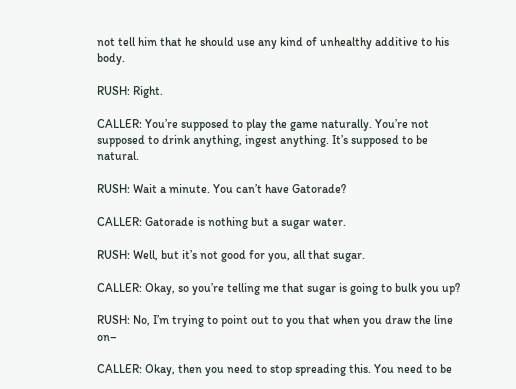not tell him that he should use any kind of unhealthy additive to his body.

RUSH: Right.

CALLER: You’re supposed to play the game naturally. You’re not supposed to drink anything, ingest anything. It’s supposed to be natural.

RUSH: Wait a minute. You can’t have Gatorade?

CALLER: Gatorade is nothing but a sugar water.

RUSH: Well, but it’s not good for you, all that sugar.

CALLER: Okay, so you’re telling me that sugar is going to bulk you up?

RUSH: No, I’m trying to point out to you that when you draw the line on–

CALLER: Okay, then you need to stop spreading this. You need to be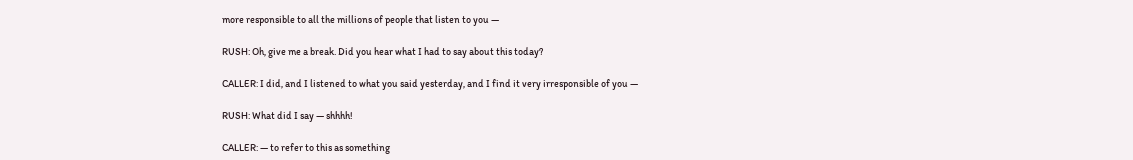more responsible to all the millions of people that listen to you —

RUSH: Oh, give me a break. Did you hear what I had to say about this today?

CALLER: I did, and I listened to what you said yesterday, and I find it very irresponsible of you —

RUSH: What did I say — shhhh!

CALLER: — to refer to this as something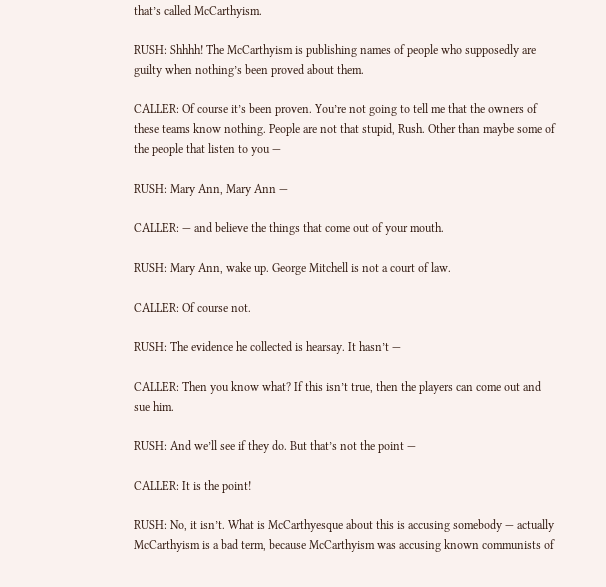that’s called McCarthyism.

RUSH: Shhhh! The McCarthyism is publishing names of people who supposedly are guilty when nothing’s been proved about them.

CALLER: Of course it’s been proven. You’re not going to tell me that the owners of these teams know nothing. People are not that stupid, Rush. Other than maybe some of the people that listen to you —

RUSH: Mary Ann, Mary Ann —

CALLER: — and believe the things that come out of your mouth.

RUSH: Mary Ann, wake up. George Mitchell is not a court of law.

CALLER: Of course not.

RUSH: The evidence he collected is hearsay. It hasn’t —

CALLER: Then you know what? If this isn’t true, then the players can come out and sue him.

RUSH: And we’ll see if they do. But that’s not the point —

CALLER: It is the point!

RUSH: No, it isn’t. What is McCarthyesque about this is accusing somebody — actually McCarthyism is a bad term, because McCarthyism was accusing known communists of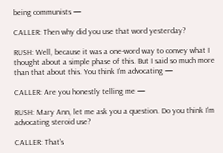being communists —

CALLER: Then why did you use that word yesterday?

RUSH: Well, because it was a one-word way to convey what I thought about a simple phase of this. But I said so much more than that about this. You think I’m advocating —

CALLER: Are you honestly telling me —

RUSH: Mary Ann, let me ask you a question. Do you think I’m advocating steroid use?

CALLER: That’s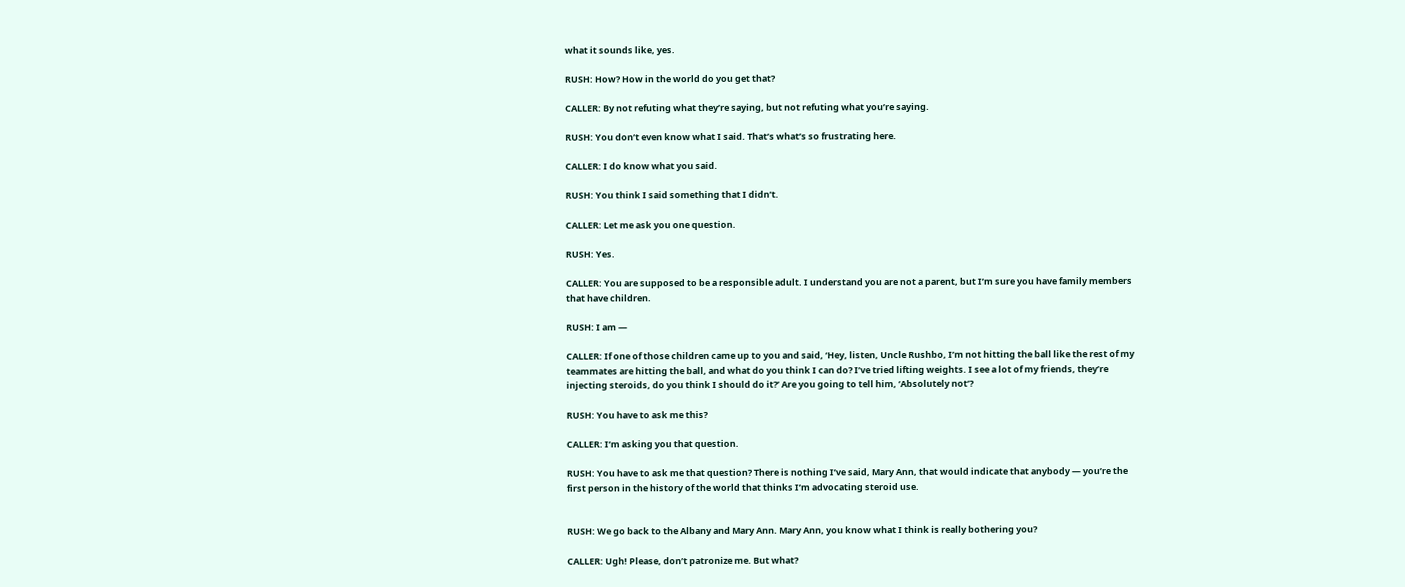what it sounds like, yes.

RUSH: How? How in the world do you get that?

CALLER: By not refuting what they’re saying, but not refuting what you’re saying.

RUSH: You don’t even know what I said. That’s what’s so frustrating here.

CALLER: I do know what you said.

RUSH: You think I said something that I didn’t.

CALLER: Let me ask you one question.

RUSH: Yes.

CALLER: You are supposed to be a responsible adult. I understand you are not a parent, but I’m sure you have family members that have children.

RUSH: I am —

CALLER: If one of those children came up to you and said, ‘Hey, listen, Uncle Rushbo, I’m not hitting the ball like the rest of my teammates are hitting the ball, and what do you think I can do? I’ve tried lifting weights. I see a lot of my friends, they’re injecting steroids, do you think I should do it?’ Are you going to tell him, ‘Absolutely not’?

RUSH: You have to ask me this?

CALLER: I’m asking you that question.

RUSH: You have to ask me that question? There is nothing I’ve said, Mary Ann, that would indicate that anybody — you’re the first person in the history of the world that thinks I’m advocating steroid use.


RUSH: We go back to the Albany and Mary Ann. Mary Ann, you know what I think is really bothering you?

CALLER: Ugh! Please, don’t patronize me. But what?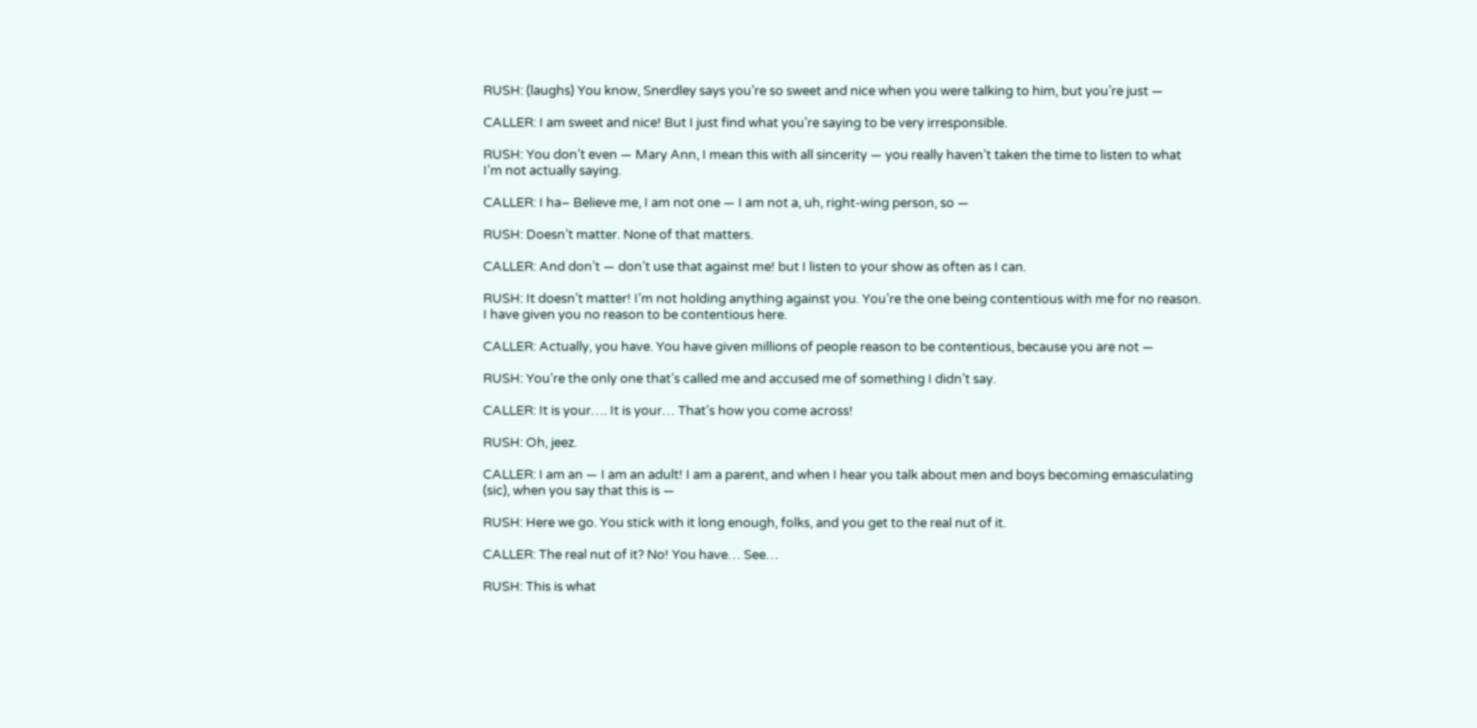RUSH: (laughs) You know, Snerdley says you’re so sweet and nice when you were talking to him, but you’re just —

CALLER: I am sweet and nice! But I just find what you’re saying to be very irresponsible.

RUSH: You don’t even — Mary Ann, I mean this with all sincerity — you really haven’t taken the time to listen to what I’m not actually saying.

CALLER: I ha– Believe me, I am not one — I am not a, uh, right-wing person, so —

RUSH: Doesn’t matter. None of that matters.

CALLER: And don’t — don’t use that against me! but I listen to your show as often as I can.

RUSH: It doesn’t matter! I’m not holding anything against you. You’re the one being contentious with me for no reason. I have given you no reason to be contentious here.

CALLER: Actually, you have. You have given millions of people reason to be contentious, because you are not —

RUSH: You’re the only one that’s called me and accused me of something I didn’t say.

CALLER: It is your…. It is your… That’s how you come across!

RUSH: Oh, jeez.

CALLER: I am an — I am an adult! I am a parent, and when I hear you talk about men and boys becoming emasculating (sic), when you say that this is —

RUSH: Here we go. You stick with it long enough, folks, and you get to the real nut of it.

CALLER: The real nut of it? No! You have… See…

RUSH: This is what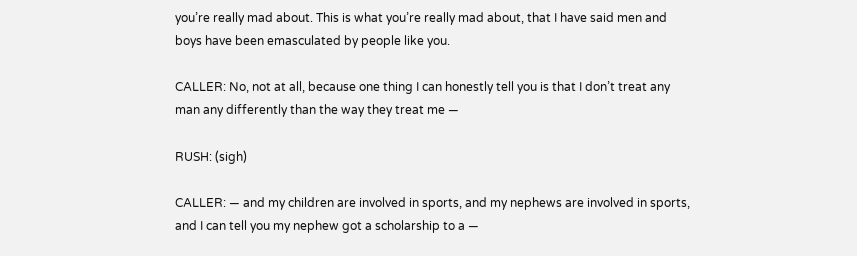you’re really mad about. This is what you’re really mad about, that I have said men and boys have been emasculated by people like you.

CALLER: No, not at all, because one thing I can honestly tell you is that I don’t treat any man any differently than the way they treat me —

RUSH: (sigh)

CALLER: — and my children are involved in sports, and my nephews are involved in sports, and I can tell you my nephew got a scholarship to a —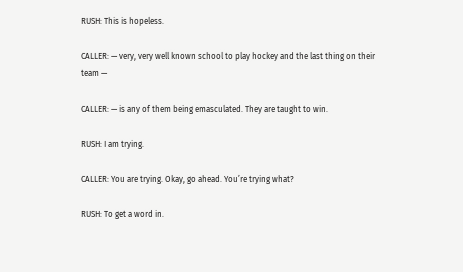RUSH: This is hopeless.

CALLER: — very, very well known school to play hockey and the last thing on their team —

CALLER: — is any of them being emasculated. They are taught to win.

RUSH: I am trying.

CALLER: You are trying. Okay, go ahead. You’re trying what?

RUSH: To get a word in.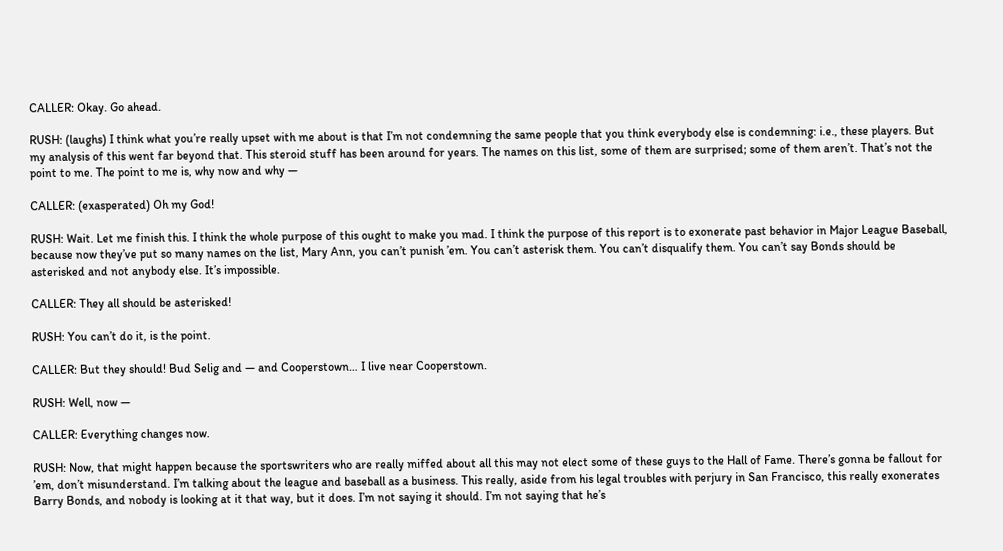CALLER: Okay. Go ahead.

RUSH: (laughs) I think what you’re really upset with me about is that I’m not condemning the same people that you think everybody else is condemning: i.e., these players. But my analysis of this went far beyond that. This steroid stuff has been around for years. The names on this list, some of them are surprised; some of them aren’t. That’s not the point to me. The point to me is, why now and why —

CALLER: (exasperated) Oh my God!

RUSH: Wait. Let me finish this. I think the whole purpose of this ought to make you mad. I think the purpose of this report is to exonerate past behavior in Major League Baseball, because now they’ve put so many names on the list, Mary Ann, you can’t punish ’em. You can’t asterisk them. You can’t disqualify them. You can’t say Bonds should be asterisked and not anybody else. It’s impossible.

CALLER: They all should be asterisked!

RUSH: You can’t do it, is the point.

CALLER: But they should! Bud Selig and — and Cooperstown… I live near Cooperstown.

RUSH: Well, now —

CALLER: Everything changes now.

RUSH: Now, that might happen because the sportswriters who are really miffed about all this may not elect some of these guys to the Hall of Fame. There’s gonna be fallout for ’em, don’t misunderstand. I’m talking about the league and baseball as a business. This really, aside from his legal troubles with perjury in San Francisco, this really exonerates Barry Bonds, and nobody is looking at it that way, but it does. I’m not saying it should. I’m not saying that he’s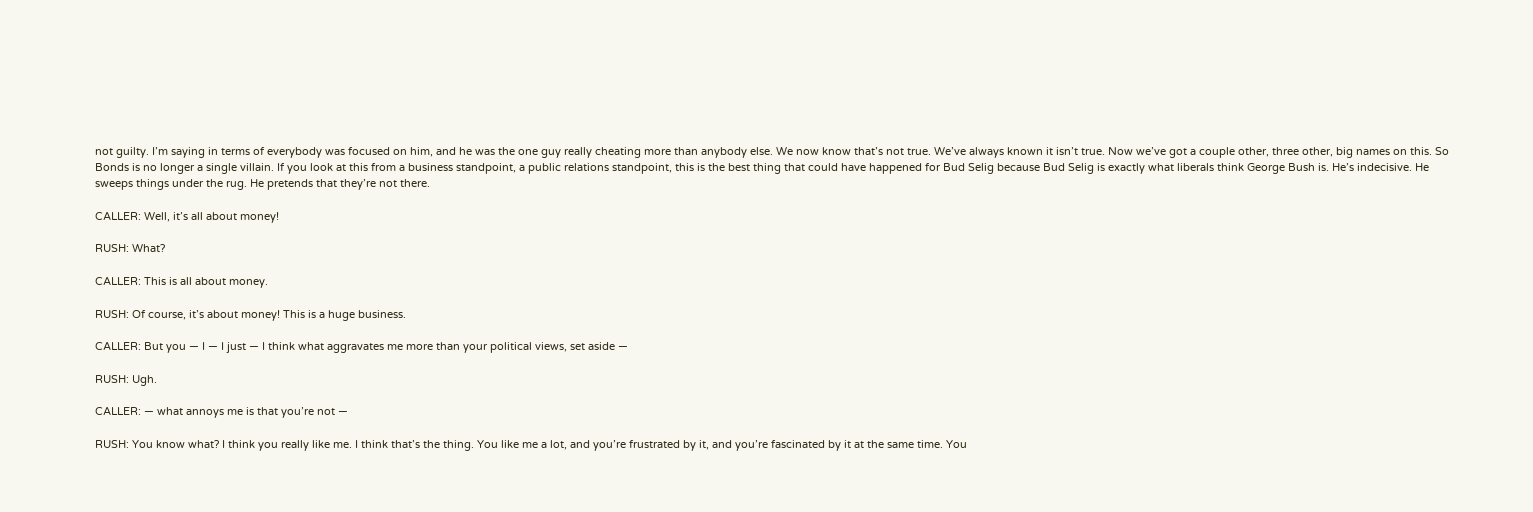not guilty. I’m saying in terms of everybody was focused on him, and he was the one guy really cheating more than anybody else. We now know that’s not true. We’ve always known it isn’t true. Now we’ve got a couple other, three other, big names on this. So Bonds is no longer a single villain. If you look at this from a business standpoint, a public relations standpoint, this is the best thing that could have happened for Bud Selig because Bud Selig is exactly what liberals think George Bush is. He’s indecisive. He sweeps things under the rug. He pretends that they’re not there.

CALLER: Well, it’s all about money!

RUSH: What?

CALLER: This is all about money.

RUSH: Of course, it’s about money! This is a huge business.

CALLER: But you — I — I just — I think what aggravates me more than your political views, set aside —

RUSH: Ugh.

CALLER: — what annoys me is that you’re not —

RUSH: You know what? I think you really like me. I think that’s the thing. You like me a lot, and you’re frustrated by it, and you’re fascinated by it at the same time. You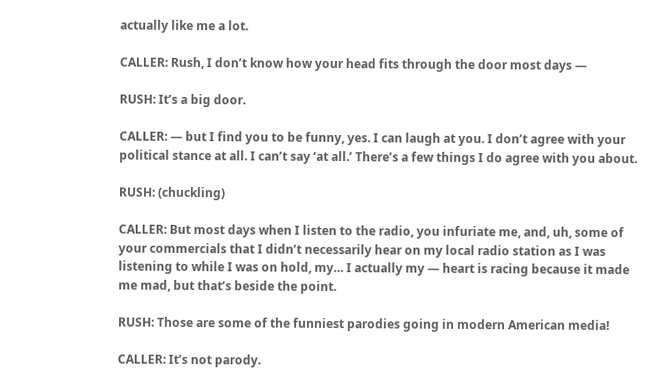actually like me a lot.

CALLER: Rush, I don’t know how your head fits through the door most days —

RUSH: It’s a big door.

CALLER: — but I find you to be funny, yes. I can laugh at you. I don’t agree with your political stance at all. I can’t say ‘at all.’ There’s a few things I do agree with you about.

RUSH: (chuckling)

CALLER: But most days when I listen to the radio, you infuriate me, and, uh, some of your commercials that I didn’t necessarily hear on my local radio station as I was listening to while I was on hold, my… I actually my — heart is racing because it made me mad, but that’s beside the point.

RUSH: Those are some of the funniest parodies going in modern American media!

CALLER: It’s not parody.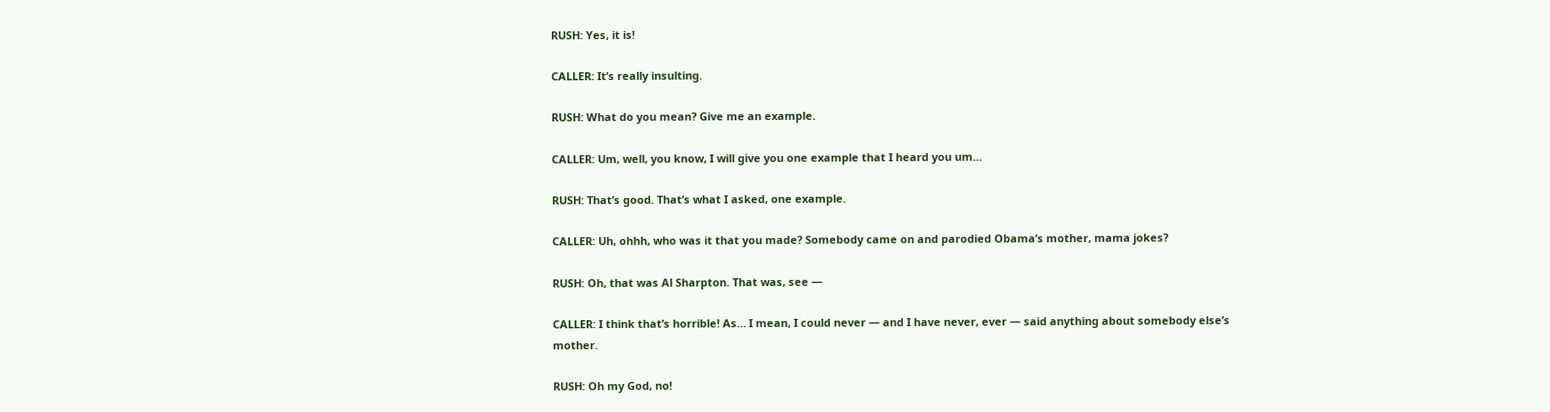RUSH: Yes, it is!

CALLER: It’s really insulting.

RUSH: What do you mean? Give me an example.

CALLER: Um, well, you know, I will give you one example that I heard you um…

RUSH: That’s good. That’s what I asked, one example.

CALLER: Uh, ohhh, who was it that you made? Somebody came on and parodied Obama’s mother, mama jokes?

RUSH: Oh, that was Al Sharpton. That was, see —

CALLER: I think that’s horrible! As… I mean, I could never — and I have never, ever — said anything about somebody else’s mother.

RUSH: Oh my God, no!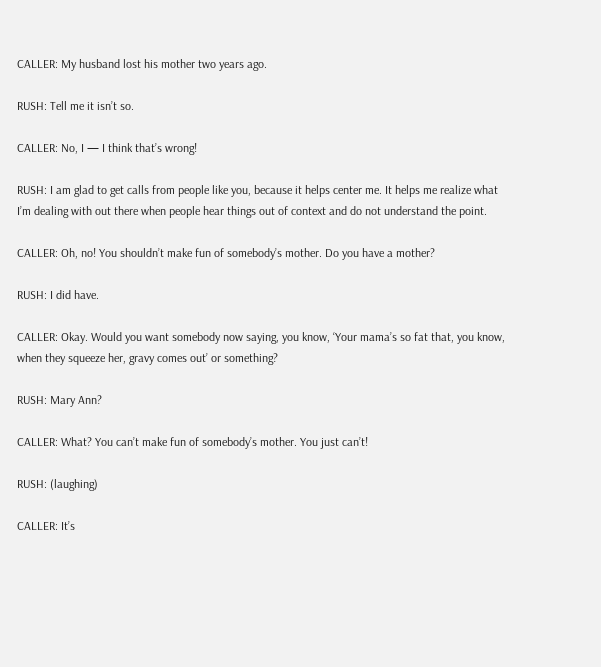CALLER: My husband lost his mother two years ago.

RUSH: Tell me it isn’t so.

CALLER: No, I — I think that’s wrong!

RUSH: I am glad to get calls from people like you, because it helps center me. It helps me realize what I’m dealing with out there when people hear things out of context and do not understand the point.

CALLER: Oh, no! You shouldn’t make fun of somebody’s mother. Do you have a mother?

RUSH: I did have.

CALLER: Okay. Would you want somebody now saying, you know, ‘Your mama’s so fat that, you know, when they squeeze her, gravy comes out’ or something?

RUSH: Mary Ann?

CALLER: What? You can’t make fun of somebody’s mother. You just can’t!

RUSH: (laughing)

CALLER: It’s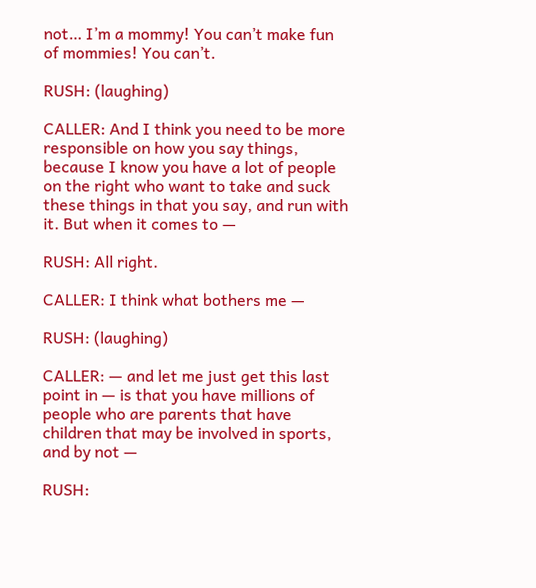not… I’m a mommy! You can’t make fun of mommies! You can’t.

RUSH: (laughing)

CALLER: And I think you need to be more responsible on how you say things, because I know you have a lot of people on the right who want to take and suck these things in that you say, and run with it. But when it comes to —

RUSH: All right.

CALLER: I think what bothers me —

RUSH: (laughing)

CALLER: — and let me just get this last point in — is that you have millions of people who are parents that have children that may be involved in sports, and by not —

RUSH: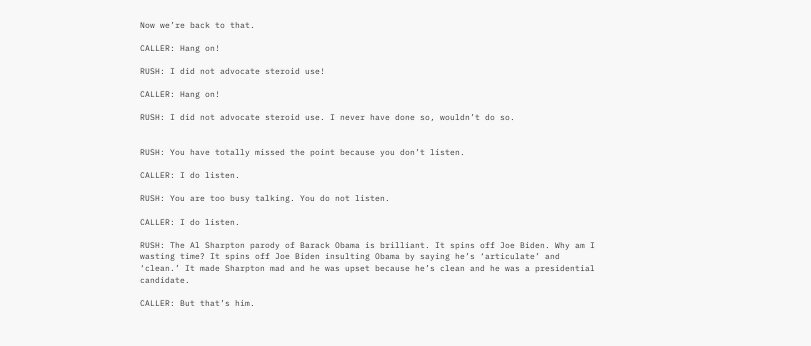Now we’re back to that.

CALLER: Hang on!

RUSH: I did not advocate steroid use!

CALLER: Hang on!

RUSH: I did not advocate steroid use. I never have done so, wouldn’t do so.


RUSH: You have totally missed the point because you don’t listen.

CALLER: I do listen.

RUSH: You are too busy talking. You do not listen.

CALLER: I do listen.

RUSH: The Al Sharpton parody of Barack Obama is brilliant. It spins off Joe Biden. Why am I wasting time? It spins off Joe Biden insulting Obama by saying he’s ‘articulate’ and ‘clean.’ It made Sharpton mad and he was upset because he’s clean and he was a presidential candidate.

CALLER: But that’s him.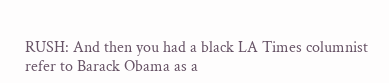RUSH: And then you had a black LA Times columnist refer to Barack Obama as a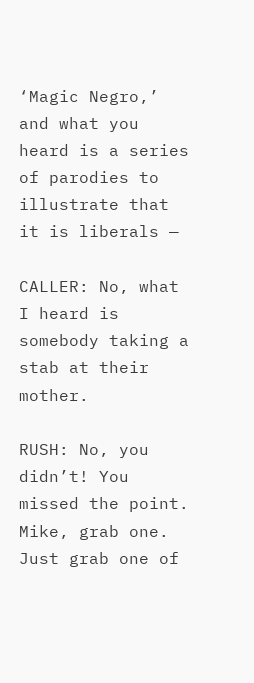‘Magic Negro,’ and what you heard is a series of parodies to illustrate that it is liberals —

CALLER: No, what I heard is somebody taking a stab at their mother.

RUSH: No, you didn’t! You missed the point. Mike, grab one. Just grab one of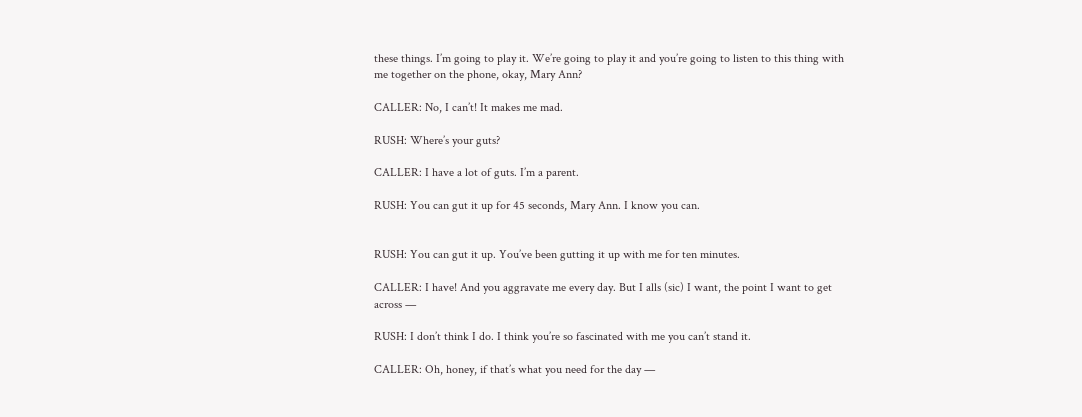these things. I’m going to play it. We’re going to play it and you’re going to listen to this thing with me together on the phone, okay, Mary Ann?

CALLER: No, I can’t! It makes me mad.

RUSH: Where’s your guts?

CALLER: I have a lot of guts. I’m a parent.

RUSH: You can gut it up for 45 seconds, Mary Ann. I know you can.


RUSH: You can gut it up. You’ve been gutting it up with me for ten minutes.

CALLER: I have! And you aggravate me every day. But I alls (sic) I want, the point I want to get across —

RUSH: I don’t think I do. I think you’re so fascinated with me you can’t stand it.

CALLER: Oh, honey, if that’s what you need for the day —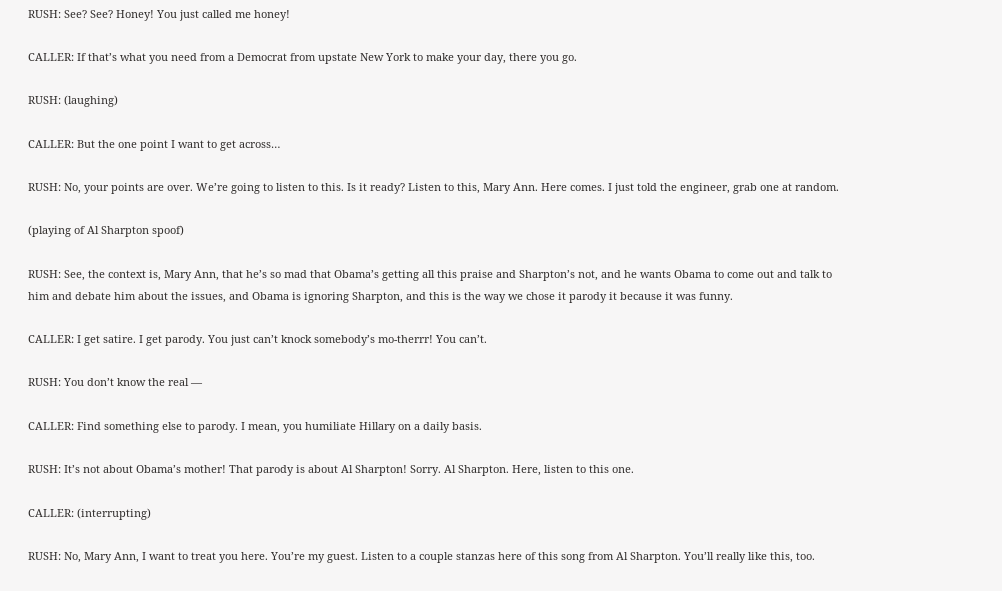RUSH: See? See? Honey! You just called me honey!

CALLER: If that’s what you need from a Democrat from upstate New York to make your day, there you go.

RUSH: (laughing)

CALLER: But the one point I want to get across…

RUSH: No, your points are over. We’re going to listen to this. Is it ready? Listen to this, Mary Ann. Here comes. I just told the engineer, grab one at random.

(playing of Al Sharpton spoof)

RUSH: See, the context is, Mary Ann, that he’s so mad that Obama’s getting all this praise and Sharpton’s not, and he wants Obama to come out and talk to him and debate him about the issues, and Obama is ignoring Sharpton, and this is the way we chose it parody it because it was funny.

CALLER: I get satire. I get parody. You just can’t knock somebody’s mo-therrr! You can’t.

RUSH: You don’t know the real —

CALLER: Find something else to parody. I mean, you humiliate Hillary on a daily basis.

RUSH: It’s not about Obama’s mother! That parody is about Al Sharpton! Sorry. Al Sharpton. Here, listen to this one.

CALLER: (interrupting)

RUSH: No, Mary Ann, I want to treat you here. You’re my guest. Listen to a couple stanzas here of this song from Al Sharpton. You’ll really like this, too.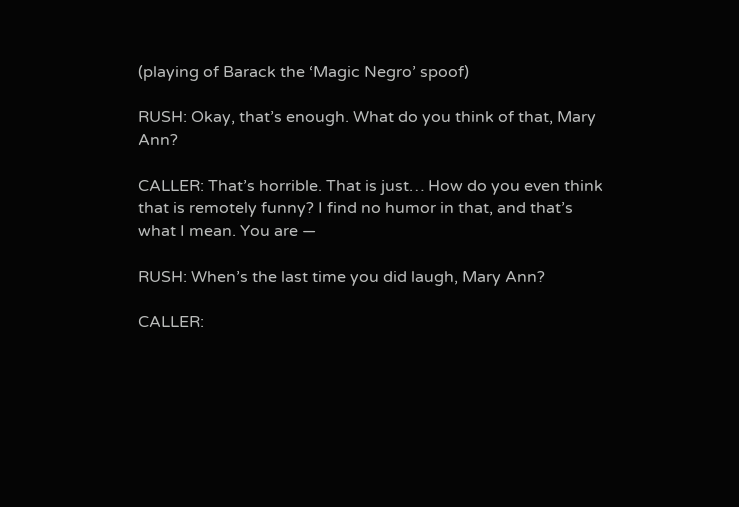(playing of Barack the ‘Magic Negro’ spoof)

RUSH: Okay, that’s enough. What do you think of that, Mary Ann?

CALLER: That’s horrible. That is just… How do you even think that is remotely funny? I find no humor in that, and that’s what I mean. You are —

RUSH: When’s the last time you did laugh, Mary Ann?

CALLER: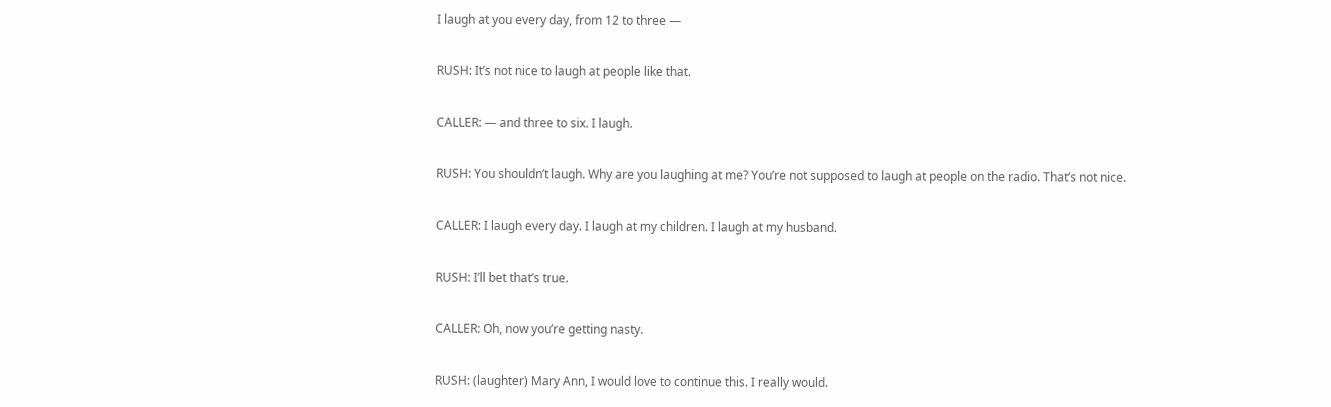I laugh at you every day, from 12 to three —

RUSH: It’s not nice to laugh at people like that.

CALLER: — and three to six. I laugh.

RUSH: You shouldn’t laugh. Why are you laughing at me? You’re not supposed to laugh at people on the radio. That’s not nice.

CALLER: I laugh every day. I laugh at my children. I laugh at my husband.

RUSH: I’ll bet that’s true.

CALLER: Oh, now you’re getting nasty.

RUSH: (laughter) Mary Ann, I would love to continue this. I really would.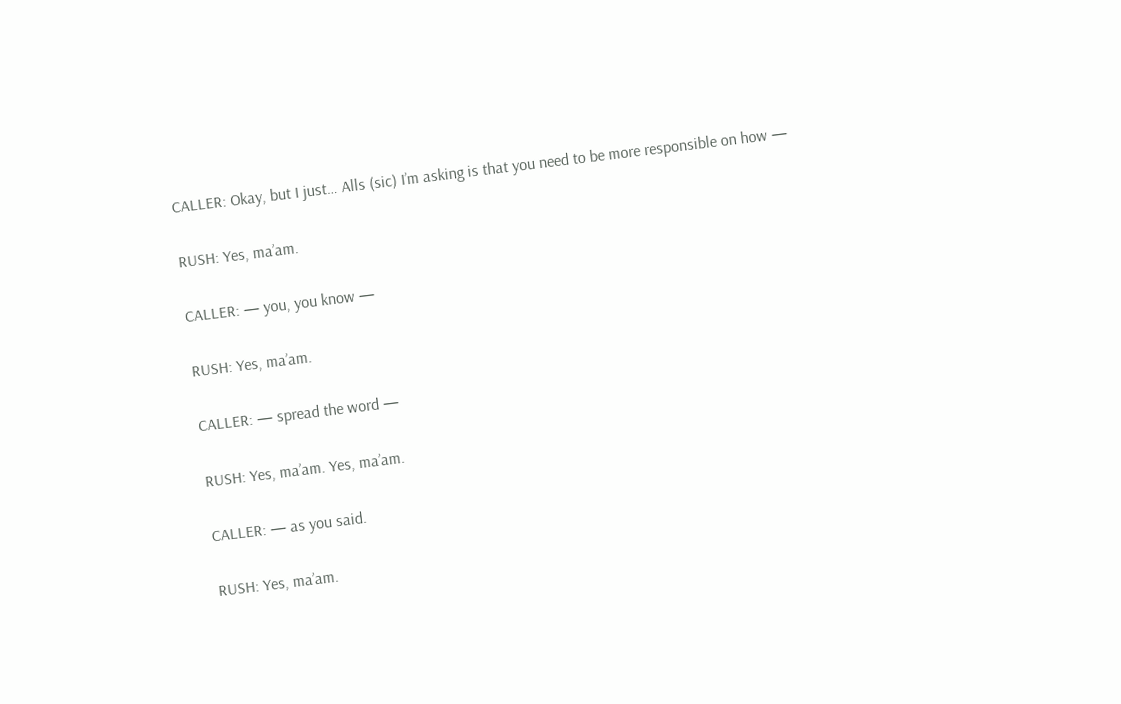CALLER: Okay, but I just… Alls (sic) I’m asking is that you need to be more responsible on how —

RUSH: Yes, ma’am.

CALLER: — you, you know —

RUSH: Yes, ma’am.

CALLER: — spread the word —

RUSH: Yes, ma’am. Yes, ma’am.

CALLER: — as you said.

RUSH: Yes, ma’am.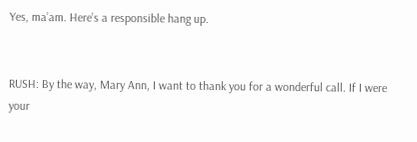Yes, ma’am. Here’s a responsible hang up.


RUSH: By the way, Mary Ann, I want to thank you for a wonderful call. If I were your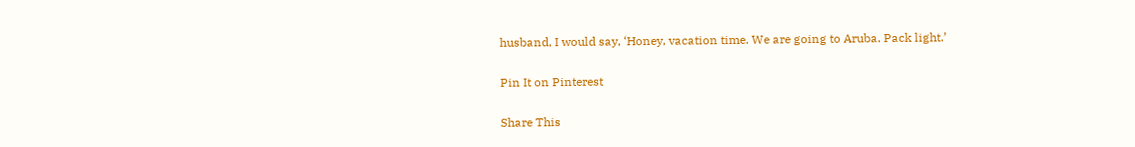husband, I would say, ‘Honey, vacation time. We are going to Aruba. Pack light.’

Pin It on Pinterest

Share This